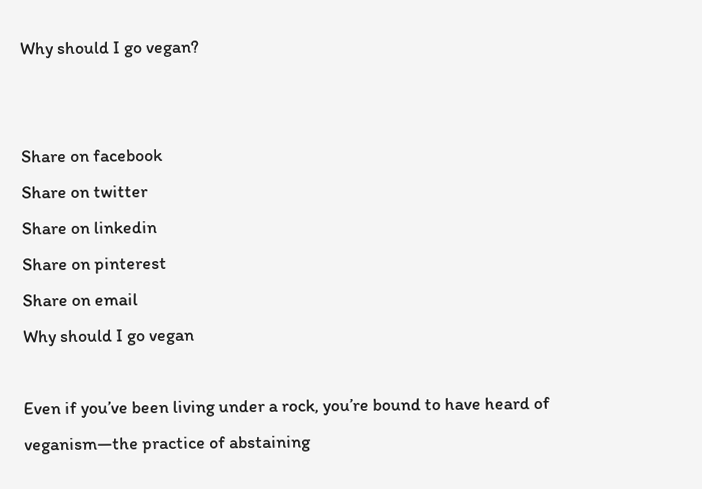Why should I go vegan?


Share on facebook
Share on twitter
Share on linkedin
Share on pinterest
Share on email
Why should I go vegan

Even if you’ve been living under a rock, you’re bound to have heard of veganism—the practice of abstaining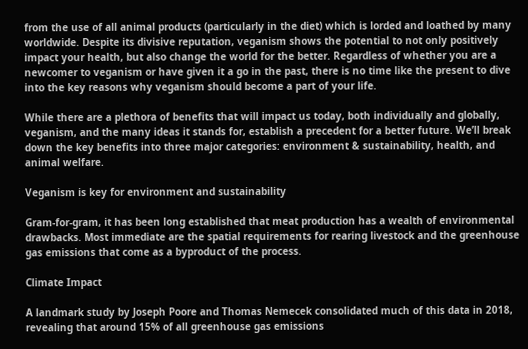from the use of all animal products (particularly in the diet) which is lorded and loathed by many worldwide. Despite its divisive reputation, veganism shows the potential to not only positively impact your health, but also change the world for the better. Regardless of whether you are a newcomer to veganism or have given it a go in the past, there is no time like the present to dive into the key reasons why veganism should become a part of your life.

While there are a plethora of benefits that will impact us today, both individually and globally, veganism, and the many ideas it stands for, establish a precedent for a better future. We’ll break down the key benefits into three major categories: environment & sustainability, health, and animal welfare.

Veganism is key for environment and sustainability

Gram-for-gram, it has been long established that meat production has a wealth of environmental drawbacks. Most immediate are the spatial requirements for rearing livestock and the greenhouse gas emissions that come as a byproduct of the process.

Climate Impact

A landmark study by Joseph Poore and Thomas Nemecek consolidated much of this data in 2018, revealing that around 15% of all greenhouse gas emissions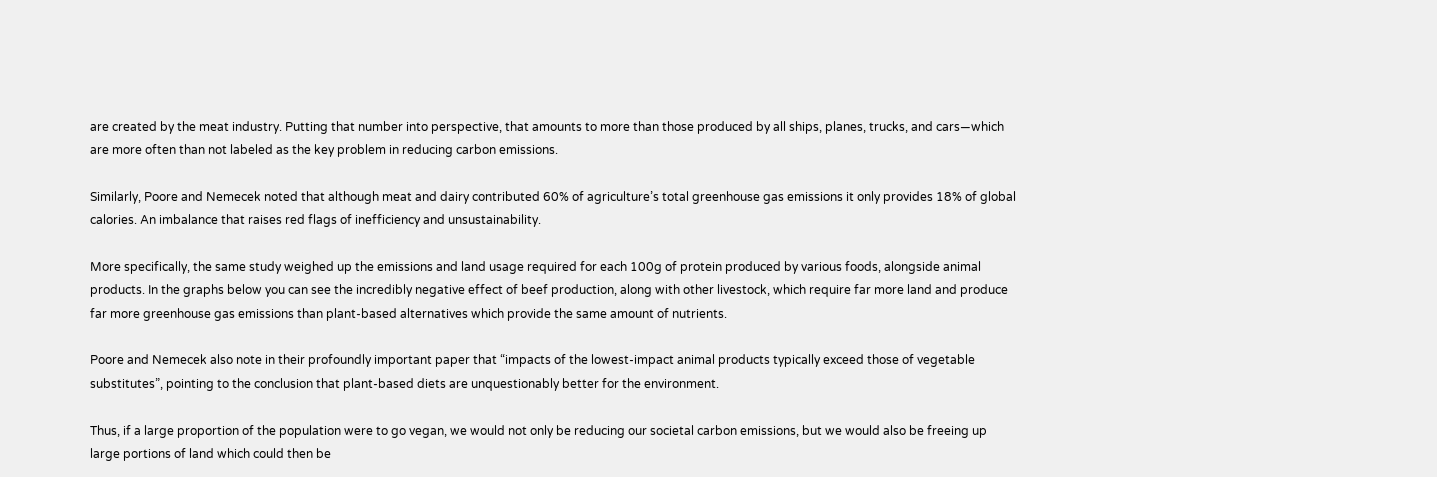are created by the meat industry. Putting that number into perspective, that amounts to more than those produced by all ships, planes, trucks, and cars—which are more often than not labeled as the key problem in reducing carbon emissions.

Similarly, Poore and Nemecek noted that although meat and dairy contributed 60% of agriculture’s total greenhouse gas emissions it only provides 18% of global calories. An imbalance that raises red flags of inefficiency and unsustainability.

More specifically, the same study weighed up the emissions and land usage required for each 100g of protein produced by various foods, alongside animal products. In the graphs below you can see the incredibly negative effect of beef production, along with other livestock, which require far more land and produce far more greenhouse gas emissions than plant-based alternatives which provide the same amount of nutrients.

Poore and Nemecek also note in their profoundly important paper that “impacts of the lowest-impact animal products typically exceed those of vegetable substitutes”, pointing to the conclusion that plant-based diets are unquestionably better for the environment.

Thus, if a large proportion of the population were to go vegan, we would not only be reducing our societal carbon emissions, but we would also be freeing up large portions of land which could then be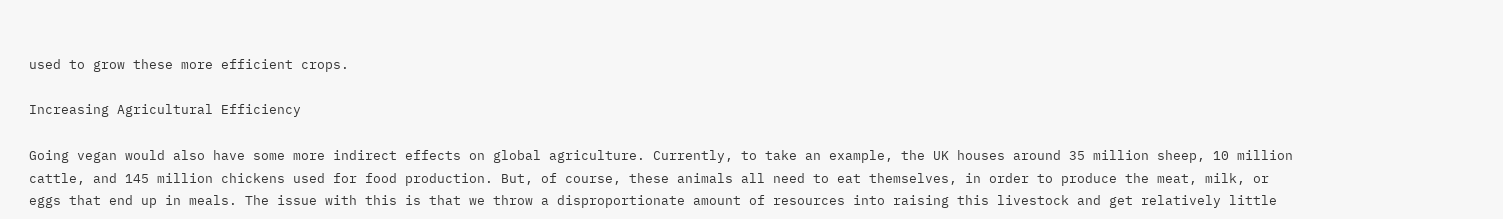used to grow these more efficient crops.

Increasing Agricultural Efficiency

Going vegan would also have some more indirect effects on global agriculture. Currently, to take an example, the UK houses around 35 million sheep, 10 million cattle, and 145 million chickens used for food production. But, of course, these animals all need to eat themselves, in order to produce the meat, milk, or eggs that end up in meals. The issue with this is that we throw a disproportionate amount of resources into raising this livestock and get relatively little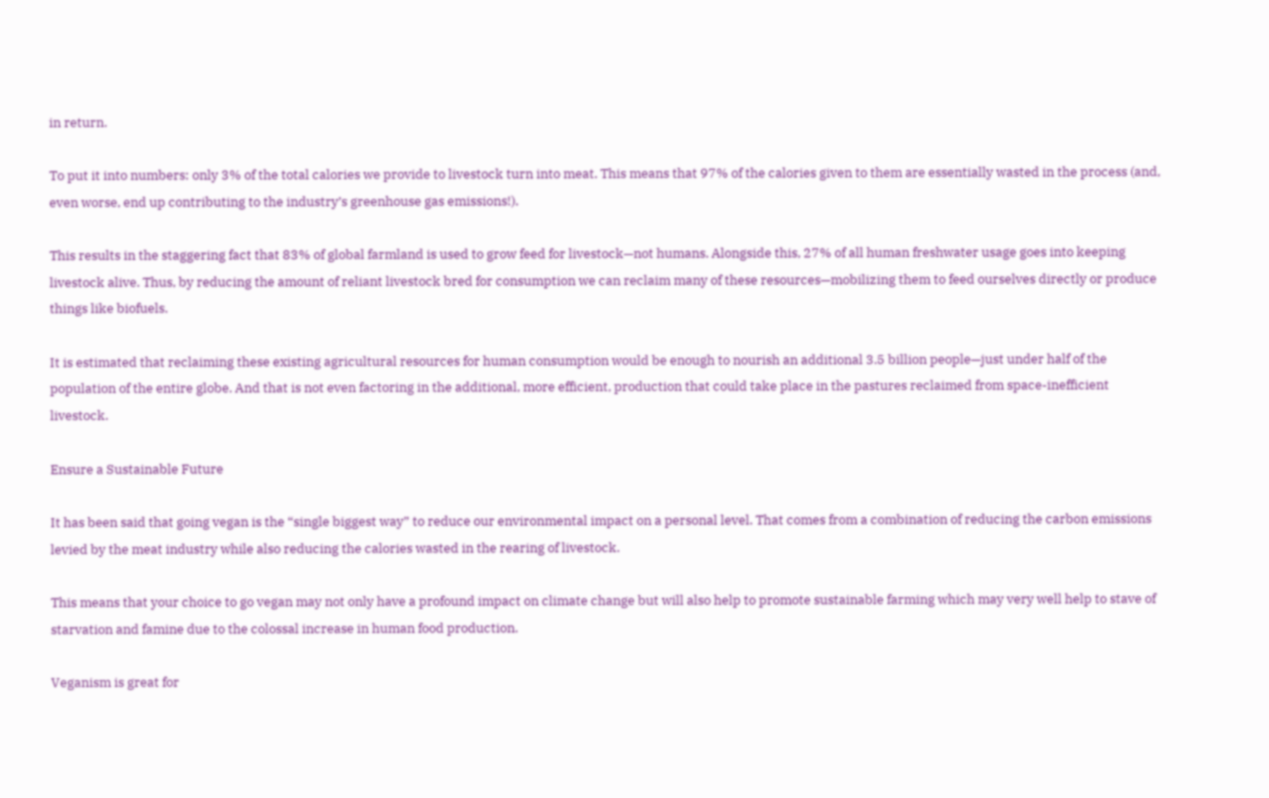in return.

To put it into numbers: only 3% of the total calories we provide to livestock turn into meat. This means that 97% of the calories given to them are essentially wasted in the process (and, even worse, end up contributing to the industry’s greenhouse gas emissions!).

This results in the staggering fact that 83% of global farmland is used to grow feed for livestock—not humans. Alongside this, 27% of all human freshwater usage goes into keeping livestock alive. Thus, by reducing the amount of reliant livestock bred for consumption we can reclaim many of these resources—mobilizing them to feed ourselves directly or produce things like biofuels.

It is estimated that reclaiming these existing agricultural resources for human consumption would be enough to nourish an additional 3.5 billion people—just under half of the population of the entire globe. And that is not even factoring in the additional, more efficient, production that could take place in the pastures reclaimed from space-inefficient livestock.

Ensure a Sustainable Future

It has been said that going vegan is the “single biggest way” to reduce our environmental impact on a personal level. That comes from a combination of reducing the carbon emissions levied by the meat industry while also reducing the calories wasted in the rearing of livestock.

This means that your choice to go vegan may not only have a profound impact on climate change but will also help to promote sustainable farming which may very well help to stave of starvation and famine due to the colossal increase in human food production.

Veganism is great for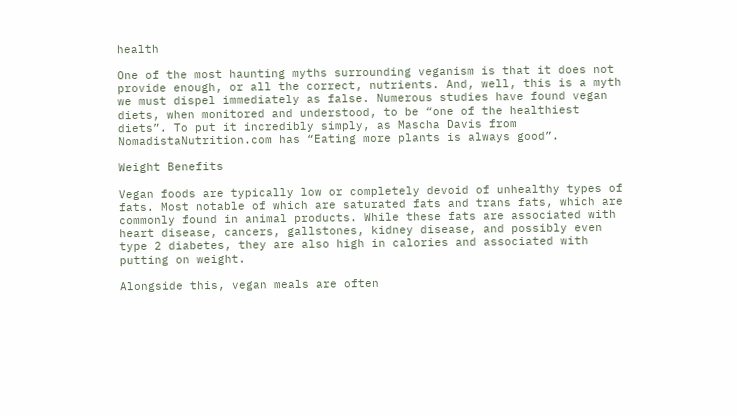health

One of the most haunting myths surrounding veganism is that it does not provide enough, or all the correct, nutrients. And, well, this is a myth we must dispel immediately as false. Numerous studies have found vegan diets, when monitored and understood, to be “one of the healthiest diets”. To put it incredibly simply, as Mascha Davis from NomadistaNutrition.com has “Eating more plants is always good”.

Weight Benefits

Vegan foods are typically low or completely devoid of unhealthy types of fats. Most notable of which are saturated fats and trans fats, which are commonly found in animal products. While these fats are associated with heart disease, cancers, gallstones, kidney disease, and possibly even type 2 diabetes, they are also high in calories and associated with putting on weight.

Alongside this, vegan meals are often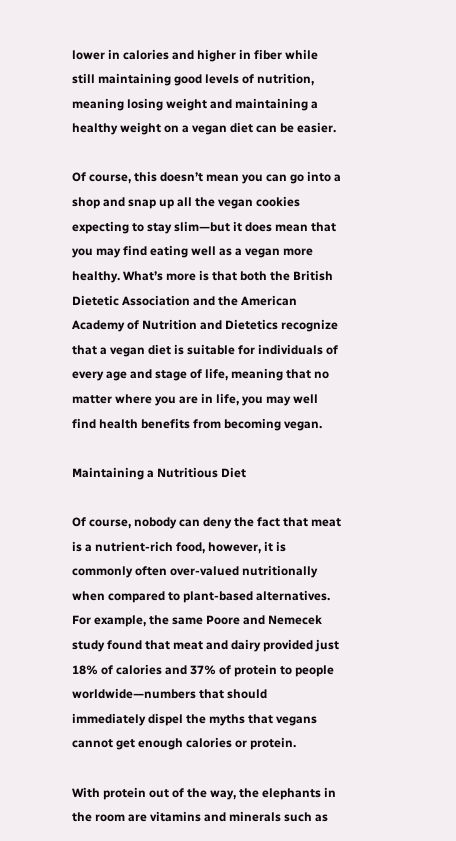lower in calories and higher in fiber while still maintaining good levels of nutrition, meaning losing weight and maintaining a healthy weight on a vegan diet can be easier.

Of course, this doesn’t mean you can go into a shop and snap up all the vegan cookies expecting to stay slim—but it does mean that you may find eating well as a vegan more healthy. What’s more is that both the British Dietetic Association and the American Academy of Nutrition and Dietetics recognize that a vegan diet is suitable for individuals of every age and stage of life, meaning that no matter where you are in life, you may well find health benefits from becoming vegan.

Maintaining a Nutritious Diet

Of course, nobody can deny the fact that meat is a nutrient-rich food, however, it is commonly often over-valued nutritionally when compared to plant-based alternatives. For example, the same Poore and Nemecek study found that meat and dairy provided just 18% of calories and 37% of protein to people worldwide—numbers that should immediately dispel the myths that vegans cannot get enough calories or protein.

With protein out of the way, the elephants in the room are vitamins and minerals such as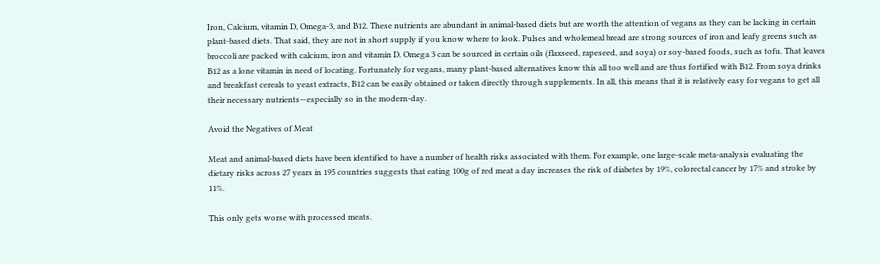Iron, Calcium, vitamin D, Omega-3, and B12. These nutrients are abundant in animal-based diets but are worth the attention of vegans as they can be lacking in certain plant-based diets. That said, they are not in short supply if you know where to look. Pulses and wholemeal bread are strong sources of iron and leafy greens such as broccoli are packed with calcium, iron and vitamin D. Omega 3 can be sourced in certain oils (flaxseed, rapeseed, and soya) or soy-based foods, such as tofu. That leaves B12 as a lone vitamin in need of locating. Fortunately for vegans, many plant-based alternatives know this all too well and are thus fortified with B12. From soya drinks and breakfast cereals to yeast extracts, B12 can be easily obtained or taken directly through supplements. In all, this means that it is relatively easy for vegans to get all their necessary nutrients—especially so in the modern-day.

Avoid the Negatives of Meat

Meat and animal-based diets have been identified to have a number of health risks associated with them. For example, one large-scale meta-analysis evaluating the dietary risks across 27 years in 195 countries suggests that eating 100g of red meat a day increases the risk of diabetes by 19%, colorectal cancer by 17% and stroke by 11%.

This only gets worse with processed meats.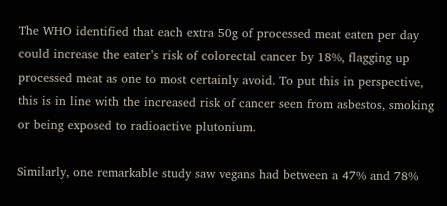The WHO identified that each extra 50g of processed meat eaten per day could increase the eater’s risk of colorectal cancer by 18%, flagging up processed meat as one to most certainly avoid. To put this in perspective, this is in line with the increased risk of cancer seen from asbestos, smoking or being exposed to radioactive plutonium.

Similarly, one remarkable study saw vegans had between a 47% and 78%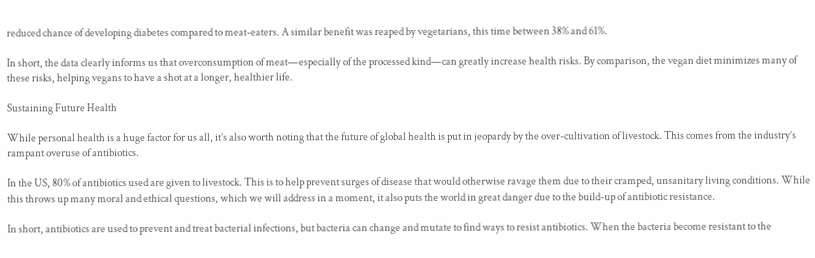reduced chance of developing diabetes compared to meat-eaters. A similar benefit was reaped by vegetarians, this time between 38% and 61%.

In short, the data clearly informs us that overconsumption of meat—especially of the processed kind—can greatly increase health risks. By comparison, the vegan diet minimizes many of these risks, helping vegans to have a shot at a longer, healthier life.

Sustaining Future Health

While personal health is a huge factor for us all, it’s also worth noting that the future of global health is put in jeopardy by the over-cultivation of livestock. This comes from the industry’s rampant overuse of antibiotics.

In the US, 80% of antibiotics used are given to livestock. This is to help prevent surges of disease that would otherwise ravage them due to their cramped, unsanitary living conditions. While this throws up many moral and ethical questions, which we will address in a moment, it also puts the world in great danger due to the build-up of antibiotic resistance.

In short, antibiotics are used to prevent and treat bacterial infections, but bacteria can change and mutate to find ways to resist antibiotics. When the bacteria become resistant to the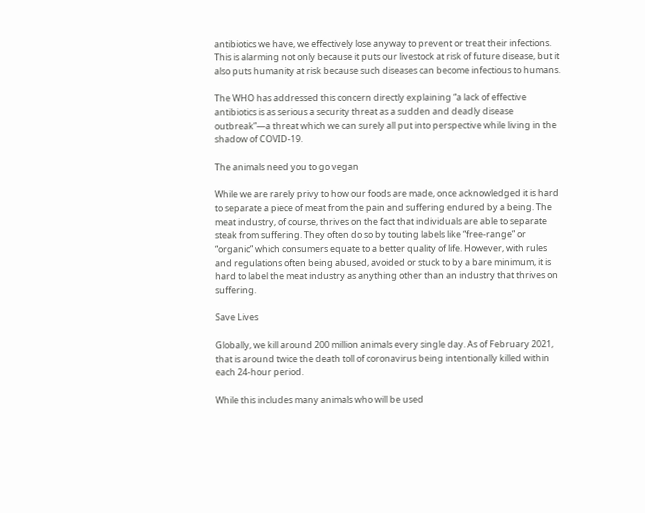antibiotics we have, we effectively lose anyway to prevent or treat their infections. This is alarming not only because it puts our livestock at risk of future disease, but it also puts humanity at risk because such diseases can become infectious to humans.

The WHO has addressed this concern directly explaining “a lack of effective antibiotics is as serious a security threat as a sudden and deadly disease outbreak”—a threat which we can surely all put into perspective while living in the shadow of COVID-19.

The animals need you to go vegan

While we are rarely privy to how our foods are made, once acknowledged it is hard to separate a piece of meat from the pain and suffering endured by a being. The meat industry, of course, thrives on the fact that individuals are able to separate steak from suffering. They often do so by touting labels like “free-range” or “organic” which consumers equate to a better quality of life. However, with rules and regulations often being abused, avoided or stuck to by a bare minimum, it is hard to label the meat industry as anything other than an industry that thrives on suffering.

Save Lives

Globally, we kill around 200 million animals every single day. As of February 2021, that is around twice the death toll of coronavirus being intentionally killed within each 24-hour period.

While this includes many animals who will be used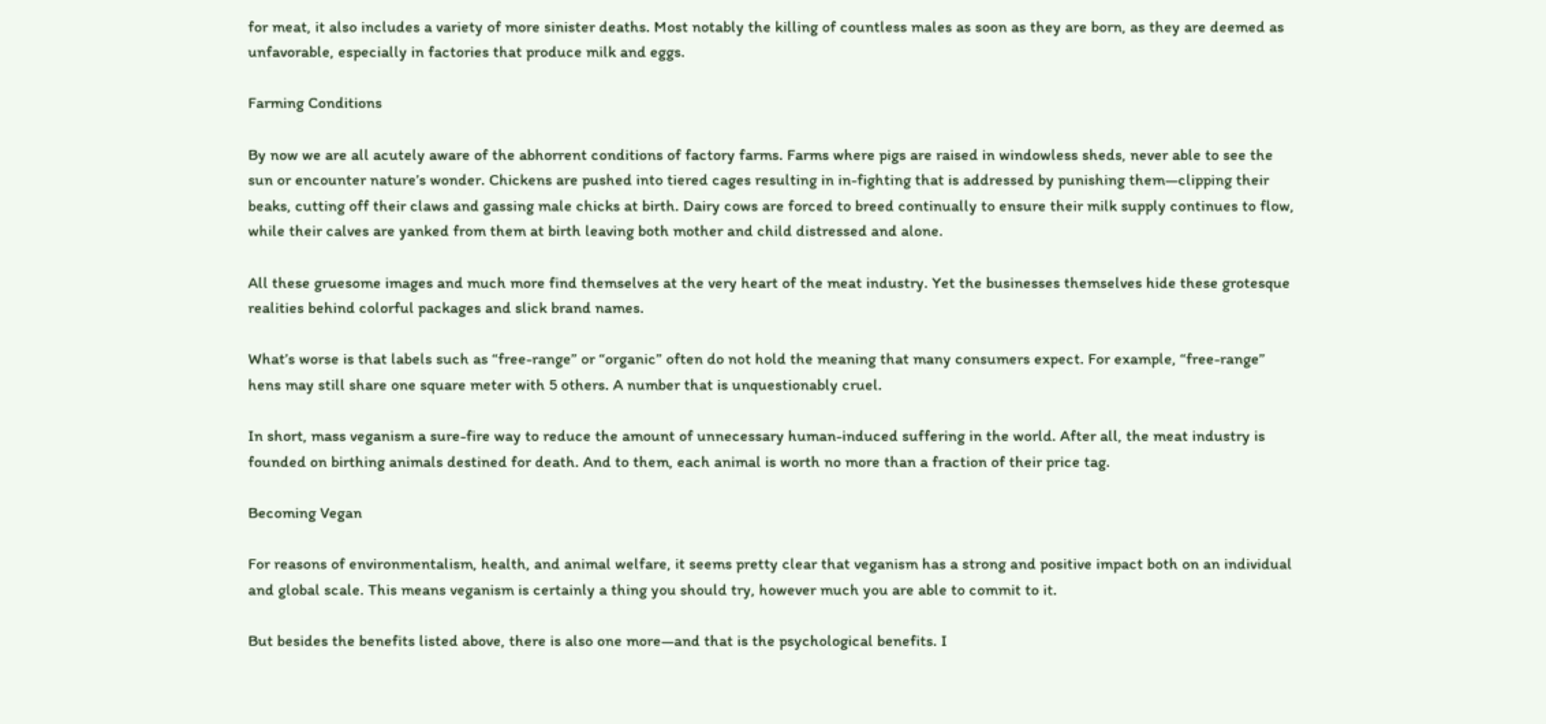for meat, it also includes a variety of more sinister deaths. Most notably the killing of countless males as soon as they are born, as they are deemed as unfavorable, especially in factories that produce milk and eggs.

Farming Conditions

By now we are all acutely aware of the abhorrent conditions of factory farms. Farms where pigs are raised in windowless sheds, never able to see the sun or encounter nature’s wonder. Chickens are pushed into tiered cages resulting in in-fighting that is addressed by punishing them—clipping their beaks, cutting off their claws and gassing male chicks at birth. Dairy cows are forced to breed continually to ensure their milk supply continues to flow, while their calves are yanked from them at birth leaving both mother and child distressed and alone.

All these gruesome images and much more find themselves at the very heart of the meat industry. Yet the businesses themselves hide these grotesque realities behind colorful packages and slick brand names.

What’s worse is that labels such as “free-range” or “organic” often do not hold the meaning that many consumers expect. For example, “free-range” hens may still share one square meter with 5 others. A number that is unquestionably cruel.

In short, mass veganism a sure-fire way to reduce the amount of unnecessary human-induced suffering in the world. After all, the meat industry is founded on birthing animals destined for death. And to them, each animal is worth no more than a fraction of their price tag.

Becoming Vegan

For reasons of environmentalism, health, and animal welfare, it seems pretty clear that veganism has a strong and positive impact both on an individual and global scale. This means veganism is certainly a thing you should try, however much you are able to commit to it.

But besides the benefits listed above, there is also one more—and that is the psychological benefits. I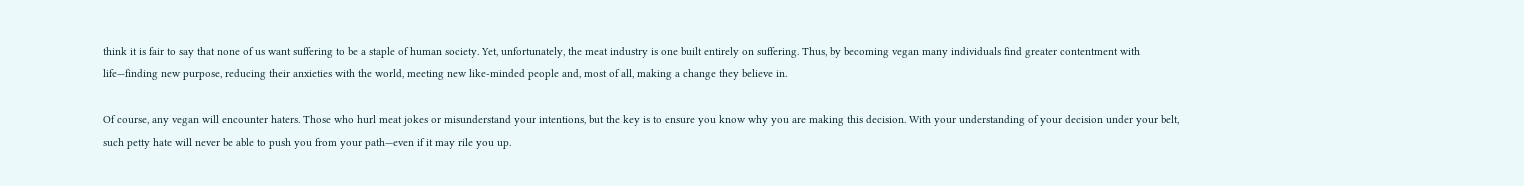think it is fair to say that none of us want suffering to be a staple of human society. Yet, unfortunately, the meat industry is one built entirely on suffering. Thus, by becoming vegan many individuals find greater contentment with life—finding new purpose, reducing their anxieties with the world, meeting new like-minded people and, most of all, making a change they believe in.

Of course, any vegan will encounter haters. Those who hurl meat jokes or misunderstand your intentions, but the key is to ensure you know why you are making this decision. With your understanding of your decision under your belt, such petty hate will never be able to push you from your path—even if it may rile you up.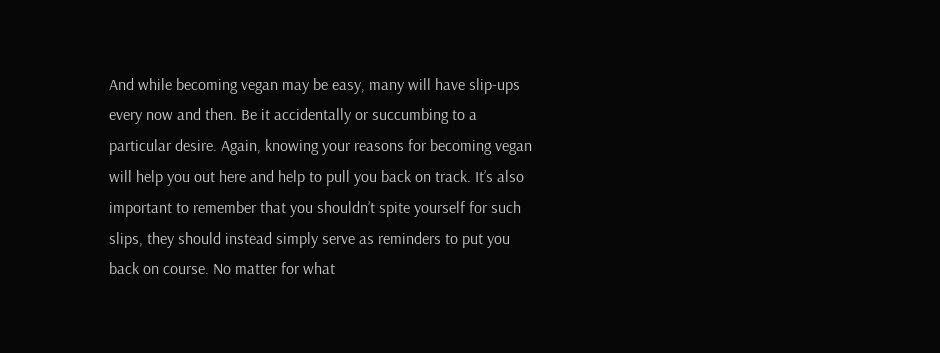And while becoming vegan may be easy, many will have slip-ups every now and then. Be it accidentally or succumbing to a particular desire. Again, knowing your reasons for becoming vegan will help you out here and help to pull you back on track. It’s also important to remember that you shouldn’t spite yourself for such slips, they should instead simply serve as reminders to put you back on course. No matter for what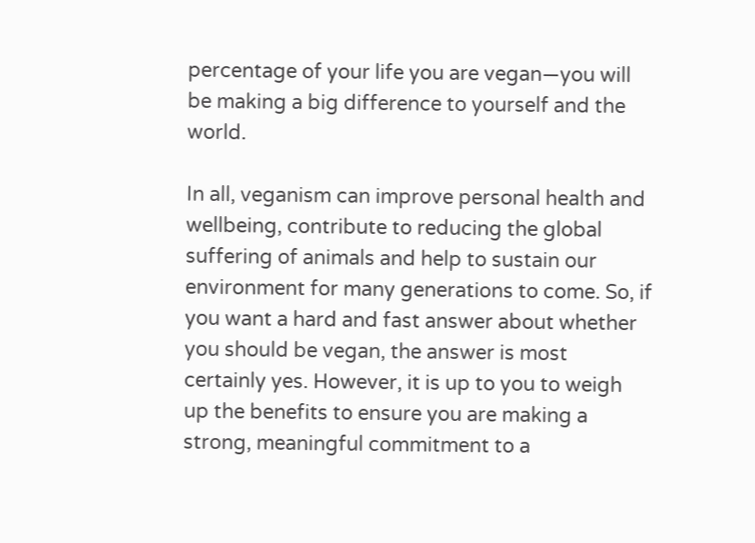percentage of your life you are vegan—you will be making a big difference to yourself and the world.

In all, veganism can improve personal health and wellbeing, contribute to reducing the global suffering of animals and help to sustain our environment for many generations to come. So, if you want a hard and fast answer about whether you should be vegan, the answer is most certainly yes. However, it is up to you to weigh up the benefits to ensure you are making a strong, meaningful commitment to a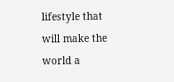lifestyle that will make the world a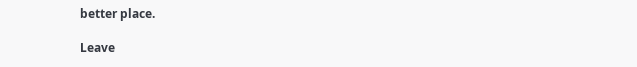better place.

Leave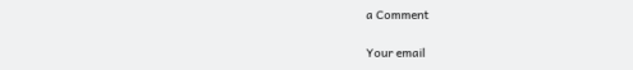a Comment

Your email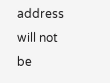address will not be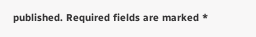published. Required fields are marked *